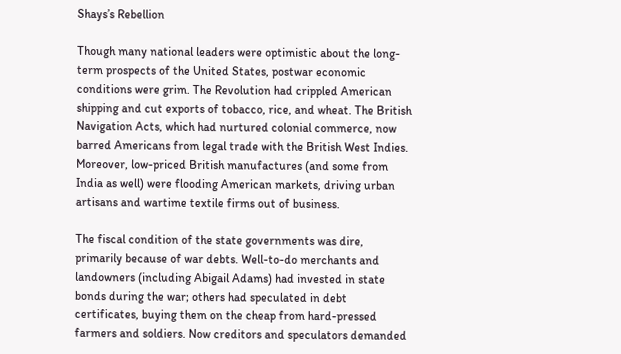Shays’s Rebellion

Though many national leaders were optimistic about the long-term prospects of the United States, postwar economic conditions were grim. The Revolution had crippled American shipping and cut exports of tobacco, rice, and wheat. The British Navigation Acts, which had nurtured colonial commerce, now barred Americans from legal trade with the British West Indies. Moreover, low-priced British manufactures (and some from India as well) were flooding American markets, driving urban artisans and wartime textile firms out of business.

The fiscal condition of the state governments was dire, primarily because of war debts. Well-to-do merchants and landowners (including Abigail Adams) had invested in state bonds during the war; others had speculated in debt certificates, buying them on the cheap from hard-pressed farmers and soldiers. Now creditors and speculators demanded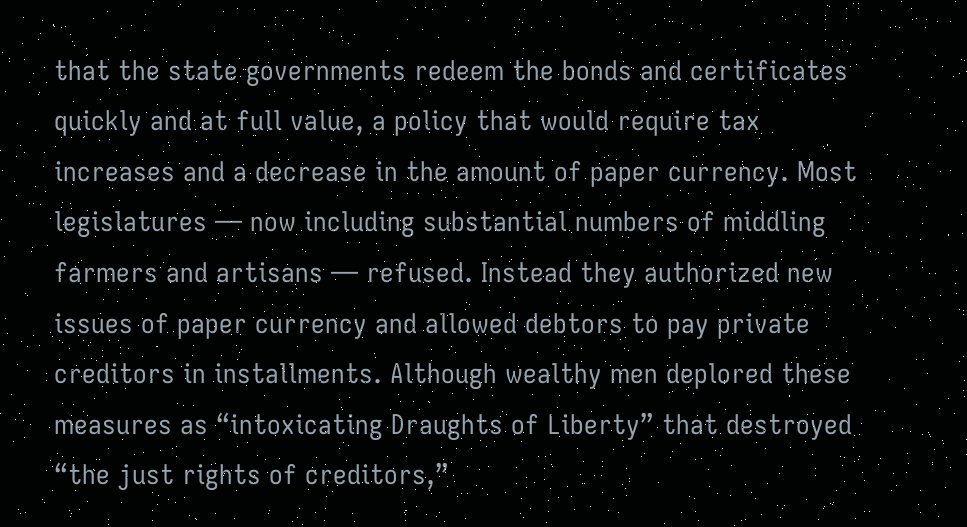that the state governments redeem the bonds and certificates quickly and at full value, a policy that would require tax increases and a decrease in the amount of paper currency. Most legislatures — now including substantial numbers of middling farmers and artisans — refused. Instead they authorized new issues of paper currency and allowed debtors to pay private creditors in installments. Although wealthy men deplored these measures as “intoxicating Draughts of Liberty” that destroyed “the just rights of creditors,”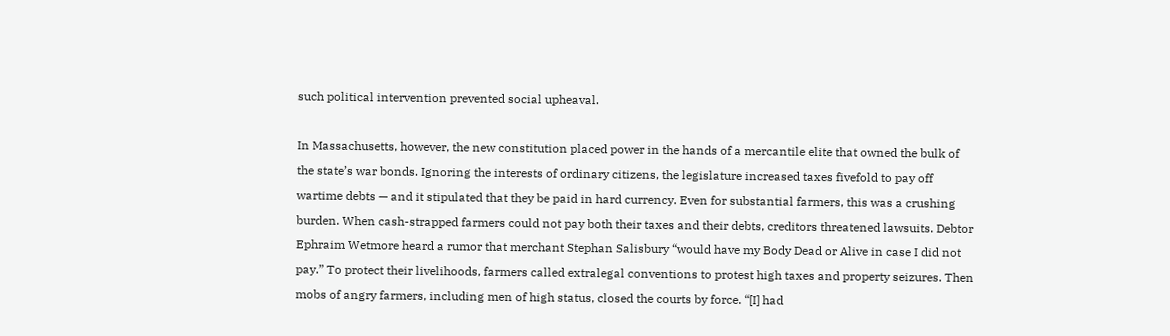such political intervention prevented social upheaval.

In Massachusetts, however, the new constitution placed power in the hands of a mercantile elite that owned the bulk of the state’s war bonds. Ignoring the interests of ordinary citizens, the legislature increased taxes fivefold to pay off wartime debts — and it stipulated that they be paid in hard currency. Even for substantial farmers, this was a crushing burden. When cash-strapped farmers could not pay both their taxes and their debts, creditors threatened lawsuits. Debtor Ephraim Wetmore heard a rumor that merchant Stephan Salisbury “would have my Body Dead or Alive in case I did not pay.” To protect their livelihoods, farmers called extralegal conventions to protest high taxes and property seizures. Then mobs of angry farmers, including men of high status, closed the courts by force. “[I] had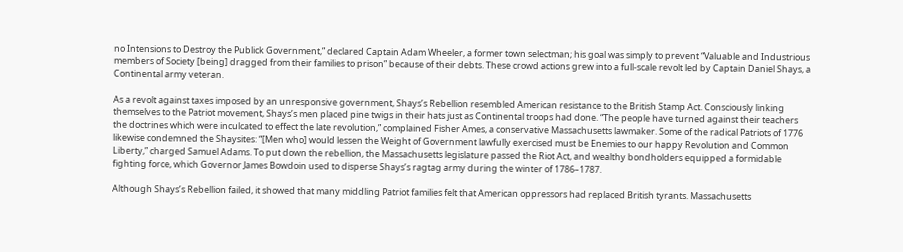no Intensions to Destroy the Publick Government,” declared Captain Adam Wheeler, a former town selectman; his goal was simply to prevent “Valuable and Industrious members of Society [being] dragged from their families to prison” because of their debts. These crowd actions grew into a full-scale revolt led by Captain Daniel Shays, a Continental army veteran.

As a revolt against taxes imposed by an unresponsive government, Shays’s Rebellion resembled American resistance to the British Stamp Act. Consciously linking themselves to the Patriot movement, Shays’s men placed pine twigs in their hats just as Continental troops had done. “The people have turned against their teachers the doctrines which were inculcated to effect the late revolution,” complained Fisher Ames, a conservative Massachusetts lawmaker. Some of the radical Patriots of 1776 likewise condemned the Shaysites: “[Men who] would lessen the Weight of Government lawfully exercised must be Enemies to our happy Revolution and Common Liberty,” charged Samuel Adams. To put down the rebellion, the Massachusetts legislature passed the Riot Act, and wealthy bondholders equipped a formidable fighting force, which Governor James Bowdoin used to disperse Shays’s ragtag army during the winter of 1786–1787.

Although Shays’s Rebellion failed, it showed that many middling Patriot families felt that American oppressors had replaced British tyrants. Massachusetts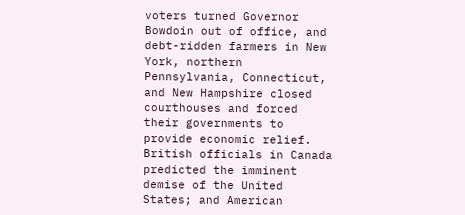voters turned Governor Bowdoin out of office, and debt-ridden farmers in New York, northern Pennsylvania, Connecticut, and New Hampshire closed courthouses and forced their governments to provide economic relief. British officials in Canada predicted the imminent demise of the United States; and American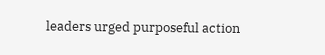leaders urged purposeful action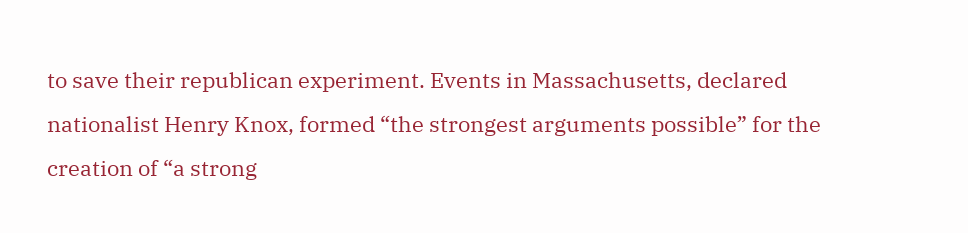to save their republican experiment. Events in Massachusetts, declared nationalist Henry Knox, formed “the strongest arguments possible” for the creation of “a strong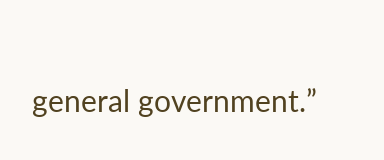general government.”